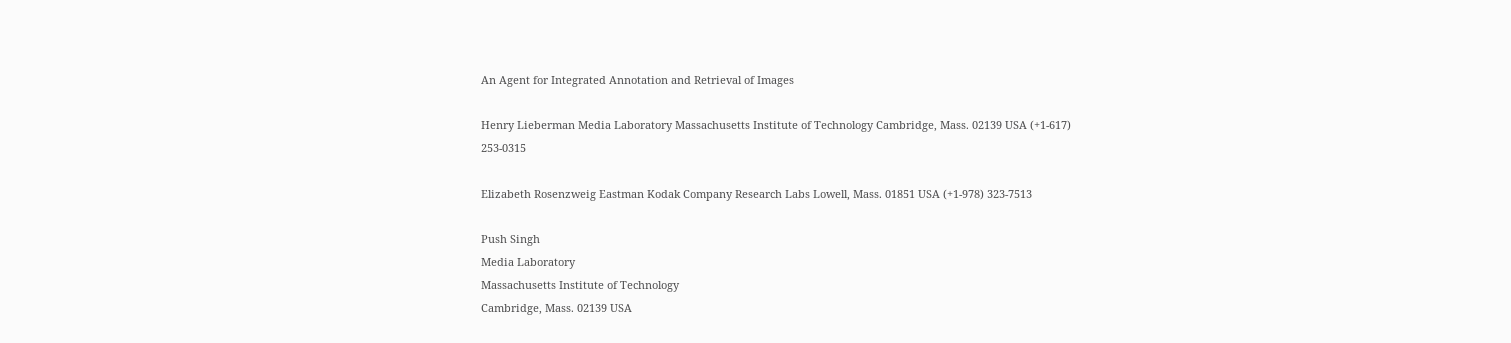An Agent for Integrated Annotation and Retrieval of Images

Henry Lieberman Media Laboratory Massachusetts Institute of Technology Cambridge, Mass. 02139 USA (+1-617) 253-0315

Elizabeth Rosenzweig Eastman Kodak Company Research Labs Lowell, Mass. 01851 USA (+1-978) 323-7513

Push Singh
Media Laboratory
Massachusetts Institute of Technology
Cambridge, Mass. 02139 USA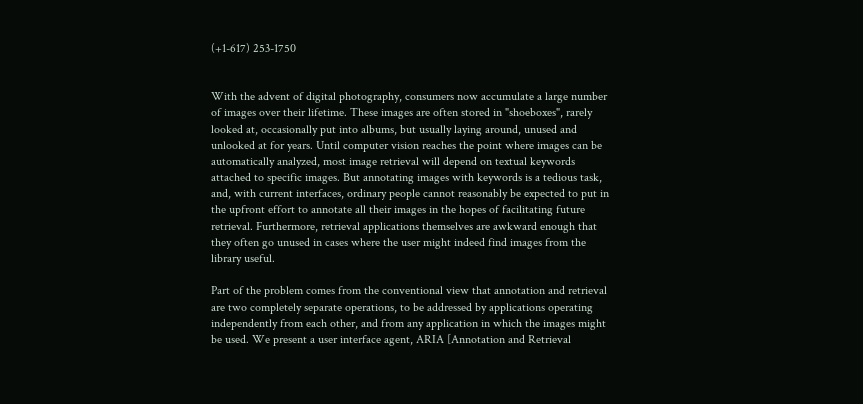(+1-617) 253-1750


With the advent of digital photography, consumers now accumulate a large number of images over their lifetime. These images are often stored in "shoeboxes", rarely looked at, occasionally put into albums, but usually laying around, unused and unlooked at for years. Until computer vision reaches the point where images can be automatically analyzed, most image retrieval will depend on textual keywords attached to specific images. But annotating images with keywords is a tedious task, and, with current interfaces, ordinary people cannot reasonably be expected to put in the upfront effort to annotate all their images in the hopes of facilitating future retrieval. Furthermore, retrieval applications themselves are awkward enough that they often go unused in cases where the user might indeed find images from the library useful.

Part of the problem comes from the conventional view that annotation and retrieval are two completely separate operations, to be addressed by applications operating independently from each other, and from any application in which the images might be used. We present a user interface agent, ARIA [Annotation and Retrieval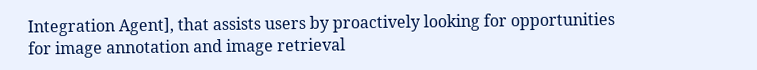Integration Agent], that assists users by proactively looking for opportunities for image annotation and image retrieval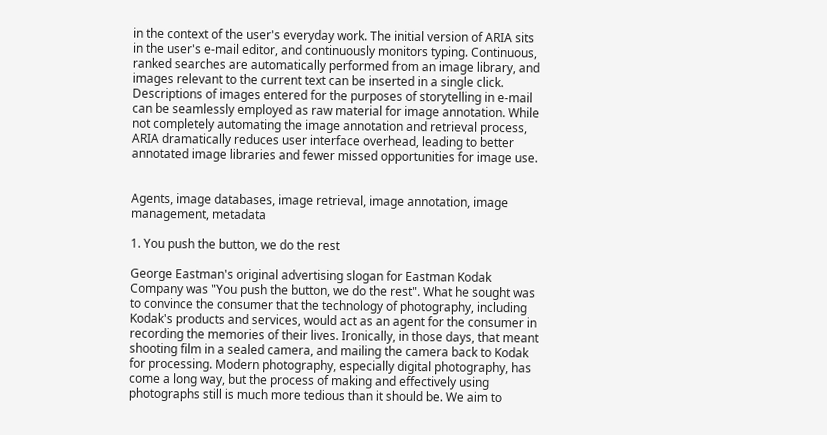in the context of the user's everyday work. The initial version of ARIA sits in the user's e-mail editor, and continuously monitors typing. Continuous, ranked searches are automatically performed from an image library, and images relevant to the current text can be inserted in a single click. Descriptions of images entered for the purposes of storytelling in e-mail can be seamlessly employed as raw material for image annotation. While not completely automating the image annotation and retrieval process, ARIA dramatically reduces user interface overhead, leading to better annotated image libraries and fewer missed opportunities for image use.


Agents, image databases, image retrieval, image annotation, image management, metadata

1. You push the button, we do the rest

George Eastman's original advertising slogan for Eastman Kodak Company was "You push the button, we do the rest". What he sought was to convince the consumer that the technology of photography, including Kodak's products and services, would act as an agent for the consumer in recording the memories of their lives. Ironically, in those days, that meant shooting film in a sealed camera, and mailing the camera back to Kodak for processing. Modern photography, especially digital photography, has come a long way, but the process of making and effectively using photographs still is much more tedious than it should be. We aim to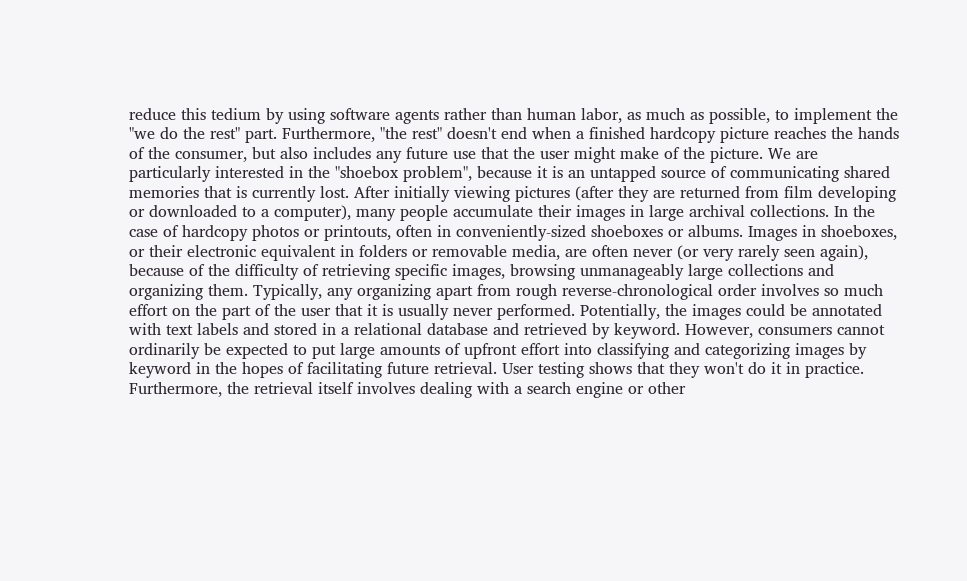reduce this tedium by using software agents rather than human labor, as much as possible, to implement the "we do the rest" part. Furthermore, "the rest" doesn't end when a finished hardcopy picture reaches the hands of the consumer, but also includes any future use that the user might make of the picture. We are particularly interested in the "shoebox problem", because it is an untapped source of communicating shared memories that is currently lost. After initially viewing pictures (after they are returned from film developing or downloaded to a computer), many people accumulate their images in large archival collections. In the case of hardcopy photos or printouts, often in conveniently-sized shoeboxes or albums. Images in shoeboxes, or their electronic equivalent in folders or removable media, are often never (or very rarely seen again), because of the difficulty of retrieving specific images, browsing unmanageably large collections and organizing them. Typically, any organizing apart from rough reverse-chronological order involves so much effort on the part of the user that it is usually never performed. Potentially, the images could be annotated with text labels and stored in a relational database and retrieved by keyword. However, consumers cannot ordinarily be expected to put large amounts of upfront effort into classifying and categorizing images by keyword in the hopes of facilitating future retrieval. User testing shows that they won't do it in practice. Furthermore, the retrieval itself involves dealing with a search engine or other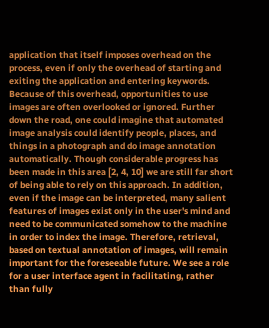application that itself imposes overhead on the process, even if only the overhead of starting and exiting the application and entering keywords. Because of this overhead, opportunities to use images are often overlooked or ignored. Further down the road, one could imagine that automated image analysis could identify people, places, and things in a photograph and do image annotation automatically. Though considerable progress has been made in this area [2, 4, 10] we are still far short of being able to rely on this approach. In addition, even if the image can be interpreted, many salient features of images exist only in the user's mind and need to be communicated somehow to the machine in order to index the image. Therefore, retrieval, based on textual annotation of images, will remain important for the foreseeable future. We see a role for a user interface agent in facilitating, rather than fully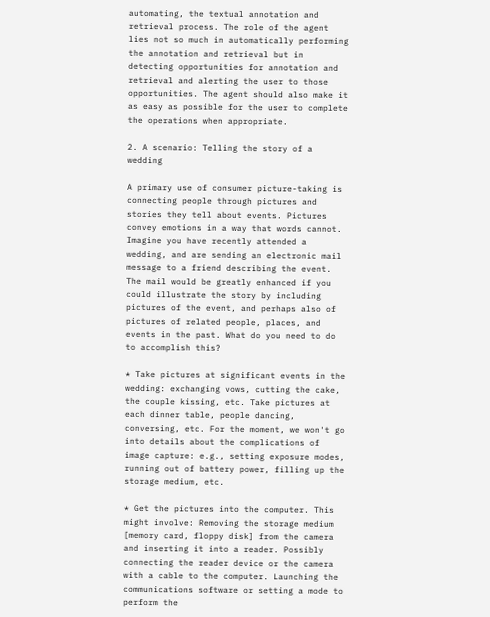automating, the textual annotation and retrieval process. The role of the agent lies not so much in automatically performing the annotation and retrieval but in detecting opportunities for annotation and retrieval and alerting the user to those opportunities. The agent should also make it as easy as possible for the user to complete the operations when appropriate.

2. A scenario: Telling the story of a wedding

A primary use of consumer picture-taking is connecting people through pictures and stories they tell about events. Pictures convey emotions in a way that words cannot. Imagine you have recently attended a wedding, and are sending an electronic mail message to a friend describing the event. The mail would be greatly enhanced if you could illustrate the story by including pictures of the event, and perhaps also of pictures of related people, places, and events in the past. What do you need to do to accomplish this?

* Take pictures at significant events in the wedding: exchanging vows, cutting the cake, the couple kissing, etc. Take pictures at each dinner table, people dancing, conversing, etc. For the moment, we won't go into details about the complications of image capture: e.g., setting exposure modes, running out of battery power, filling up the storage medium, etc.

* Get the pictures into the computer. This might involve: Removing the storage medium [memory card, floppy disk] from the camera and inserting it into a reader. Possibly connecting the reader device or the camera with a cable to the computer. Launching the communications software or setting a mode to perform the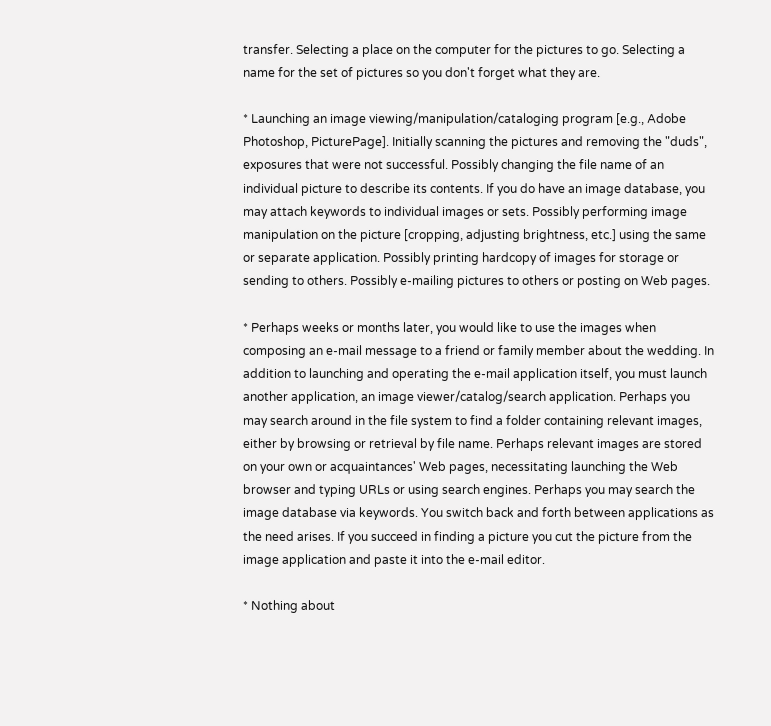transfer. Selecting a place on the computer for the pictures to go. Selecting a name for the set of pictures so you don't forget what they are.

* Launching an image viewing/manipulation/cataloging program [e.g., Adobe Photoshop, PicturePage]. Initially scanning the pictures and removing the "duds", exposures that were not successful. Possibly changing the file name of an individual picture to describe its contents. If you do have an image database, you may attach keywords to individual images or sets. Possibly performing image manipulation on the picture [cropping, adjusting brightness, etc.] using the same or separate application. Possibly printing hardcopy of images for storage or sending to others. Possibly e-mailing pictures to others or posting on Web pages.

* Perhaps weeks or months later, you would like to use the images when composing an e-mail message to a friend or family member about the wedding. In addition to launching and operating the e-mail application itself, you must launch another application, an image viewer/catalog/search application. Perhaps you may search around in the file system to find a folder containing relevant images, either by browsing or retrieval by file name. Perhaps relevant images are stored on your own or acquaintances' Web pages, necessitating launching the Web browser and typing URLs or using search engines. Perhaps you may search the image database via keywords. You switch back and forth between applications as the need arises. If you succeed in finding a picture you cut the picture from the image application and paste it into the e-mail editor.

* Nothing about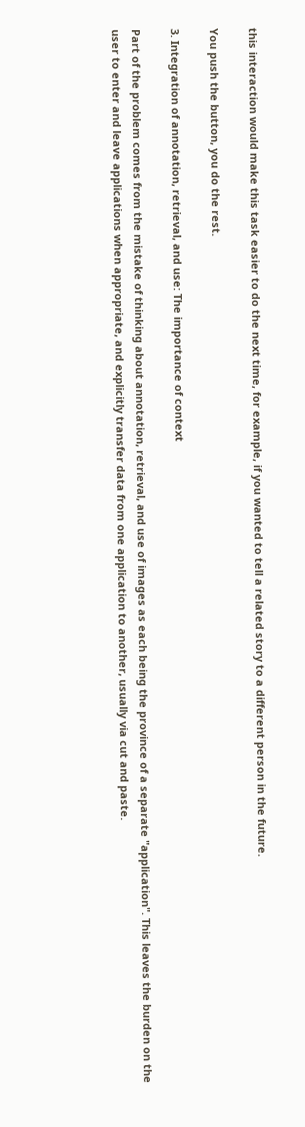this interaction would make this task easier to do the next time, for example, if you wanted to tell a related story to a different person in the future.

You push the button, you do the rest.

3. Integration of annotation, retrieval, and use: The importance of context

Part of the problem comes from the mistake of thinking about annotation, retrieval, and use of images as each being the province of a separate "application". This leaves the burden on the user to enter and leave applications when appropriate, and explicitly transfer data from one application to another, usually via cut and paste.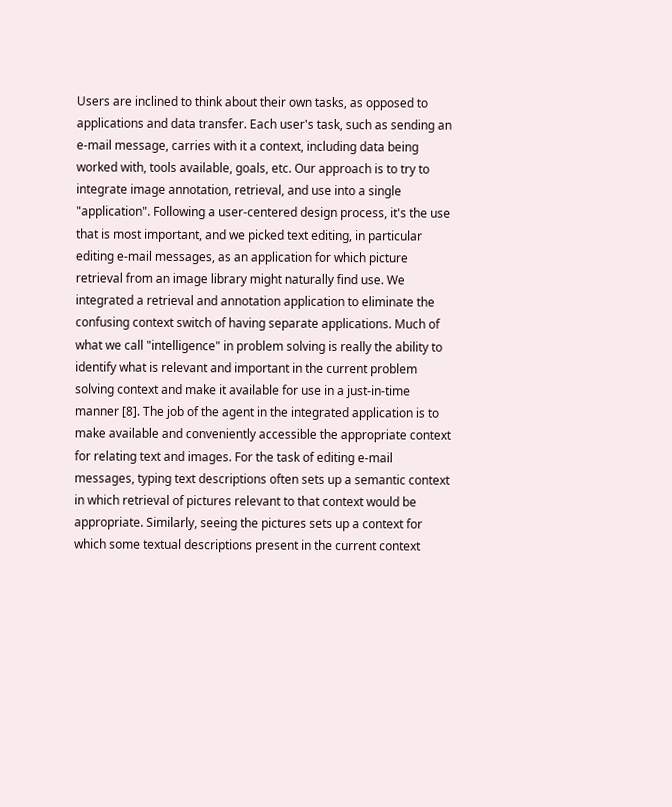Users are inclined to think about their own tasks, as opposed to applications and data transfer. Each user's task, such as sending an e-mail message, carries with it a context, including data being worked with, tools available, goals, etc. Our approach is to try to integrate image annotation, retrieval, and use into a single "application". Following a user-centered design process, it's the use that is most important, and we picked text editing, in particular editing e-mail messages, as an application for which picture retrieval from an image library might naturally find use. We integrated a retrieval and annotation application to eliminate the confusing context switch of having separate applications. Much of what we call "intelligence" in problem solving is really the ability to identify what is relevant and important in the current problem solving context and make it available for use in a just-in-time manner [8]. The job of the agent in the integrated application is to make available and conveniently accessible the appropriate context for relating text and images. For the task of editing e-mail messages, typing text descriptions often sets up a semantic context in which retrieval of pictures relevant to that context would be appropriate. Similarly, seeing the pictures sets up a context for which some textual descriptions present in the current context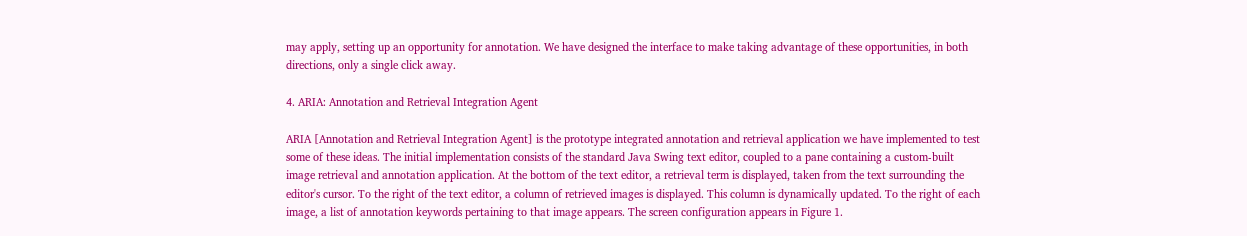may apply, setting up an opportunity for annotation. We have designed the interface to make taking advantage of these opportunities, in both directions, only a single click away.

4. ARIA: Annotation and Retrieval Integration Agent

ARIA [Annotation and Retrieval Integration Agent] is the prototype integrated annotation and retrieval application we have implemented to test some of these ideas. The initial implementation consists of the standard Java Swing text editor, coupled to a pane containing a custom-built image retrieval and annotation application. At the bottom of the text editor, a retrieval term is displayed, taken from the text surrounding the editor's cursor. To the right of the text editor, a column of retrieved images is displayed. This column is dynamically updated. To the right of each image, a list of annotation keywords pertaining to that image appears. The screen configuration appears in Figure 1.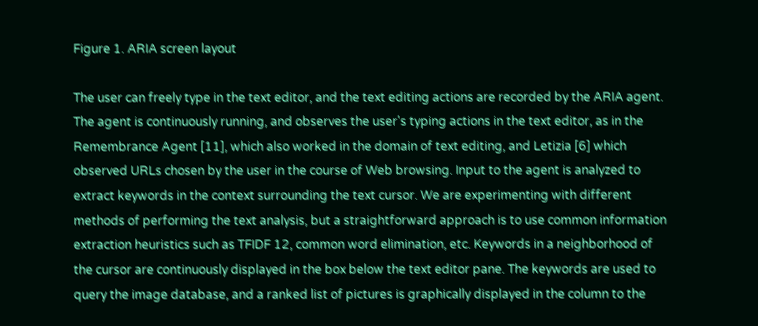Figure 1. ARIA screen layout

The user can freely type in the text editor, and the text editing actions are recorded by the ARIA agent. The agent is continuously running, and observes the user's typing actions in the text editor, as in the Remembrance Agent [11], which also worked in the domain of text editing, and Letizia [6] which observed URLs chosen by the user in the course of Web browsing. Input to the agent is analyzed to extract keywords in the context surrounding the text cursor. We are experimenting with different methods of performing the text analysis, but a straightforward approach is to use common information extraction heuristics such as TFIDF 12, common word elimination, etc. Keywords in a neighborhood of the cursor are continuously displayed in the box below the text editor pane. The keywords are used to query the image database, and a ranked list of pictures is graphically displayed in the column to the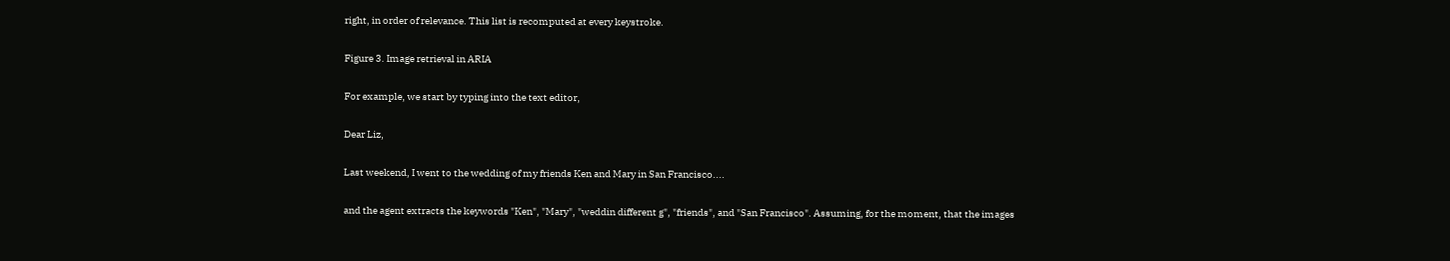right, in order of relevance. This list is recomputed at every keystroke.

Figure 3. Image retrieval in ARIA

For example, we start by typing into the text editor,

Dear Liz,

Last weekend, I went to the wedding of my friends Ken and Mary in San Francisco....

and the agent extracts the keywords "Ken", "Mary", "weddin different g", "friends", and "San Francisco". Assuming, for the moment, that the images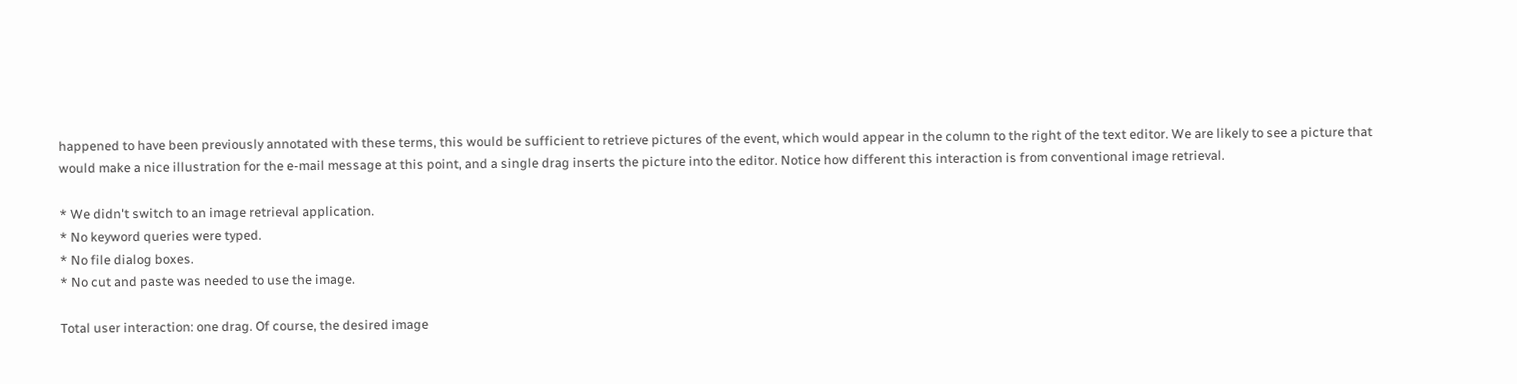happened to have been previously annotated with these terms, this would be sufficient to retrieve pictures of the event, which would appear in the column to the right of the text editor. We are likely to see a picture that would make a nice illustration for the e-mail message at this point, and a single drag inserts the picture into the editor. Notice how different this interaction is from conventional image retrieval.

* We didn't switch to an image retrieval application.
* No keyword queries were typed.
* No file dialog boxes.
* No cut and paste was needed to use the image.

Total user interaction: one drag. Of course, the desired image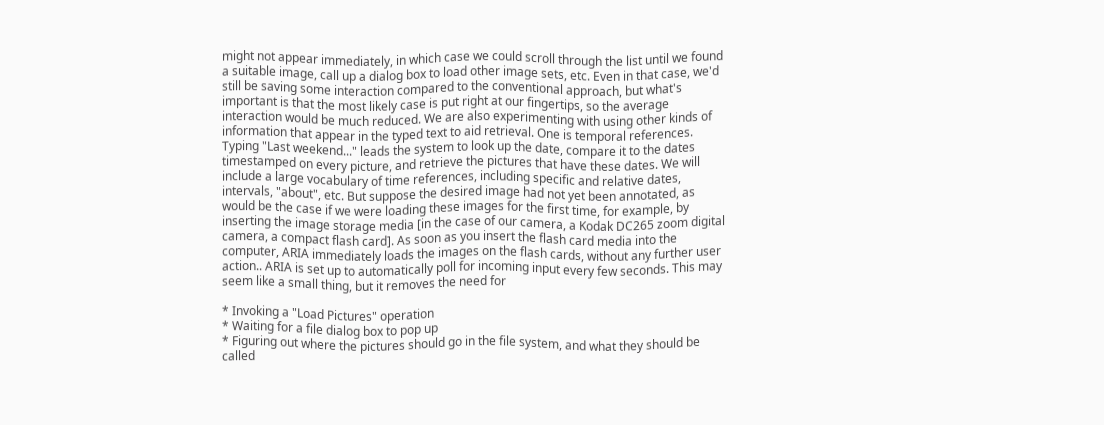might not appear immediately, in which case we could scroll through the list until we found a suitable image, call up a dialog box to load other image sets, etc. Even in that case, we'd still be saving some interaction compared to the conventional approach, but what's important is that the most likely case is put right at our fingertips, so the average interaction would be much reduced. We are also experimenting with using other kinds of information that appear in the typed text to aid retrieval. One is temporal references. Typing "Last weekend..." leads the system to look up the date, compare it to the dates timestamped on every picture, and retrieve the pictures that have these dates. We will include a large vocabulary of time references, including specific and relative dates, intervals, "about", etc. But suppose the desired image had not yet been annotated, as would be the case if we were loading these images for the first time, for example, by inserting the image storage media [in the case of our camera, a Kodak DC265 zoom digital camera, a compact flash card]. As soon as you insert the flash card media into the computer, ARIA immediately loads the images on the flash cards, without any further user action.. ARIA is set up to automatically poll for incoming input every few seconds. This may seem like a small thing, but it removes the need for

* Invoking a "Load Pictures" operation
* Waiting for a file dialog box to pop up
* Figuring out where the pictures should go in the file system, and what they should be called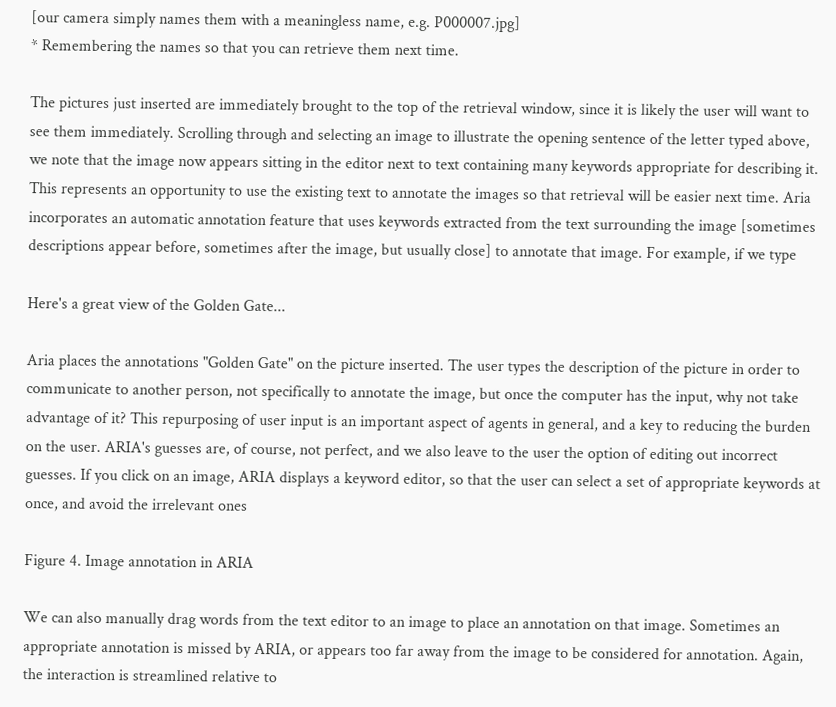[our camera simply names them with a meaningless name, e.g. P000007.jpg]
* Remembering the names so that you can retrieve them next time.

The pictures just inserted are immediately brought to the top of the retrieval window, since it is likely the user will want to see them immediately. Scrolling through and selecting an image to illustrate the opening sentence of the letter typed above, we note that the image now appears sitting in the editor next to text containing many keywords appropriate for describing it. This represents an opportunity to use the existing text to annotate the images so that retrieval will be easier next time. Aria incorporates an automatic annotation feature that uses keywords extracted from the text surrounding the image [sometimes descriptions appear before, sometimes after the image, but usually close] to annotate that image. For example, if we type

Here's a great view of the Golden Gate...

Aria places the annotations "Golden Gate" on the picture inserted. The user types the description of the picture in order to communicate to another person, not specifically to annotate the image, but once the computer has the input, why not take advantage of it? This repurposing of user input is an important aspect of agents in general, and a key to reducing the burden on the user. ARIA's guesses are, of course, not perfect, and we also leave to the user the option of editing out incorrect guesses. If you click on an image, ARIA displays a keyword editor, so that the user can select a set of appropriate keywords at once, and avoid the irrelevant ones

Figure 4. Image annotation in ARIA

We can also manually drag words from the text editor to an image to place an annotation on that image. Sometimes an appropriate annotation is missed by ARIA, or appears too far away from the image to be considered for annotation. Again, the interaction is streamlined relative to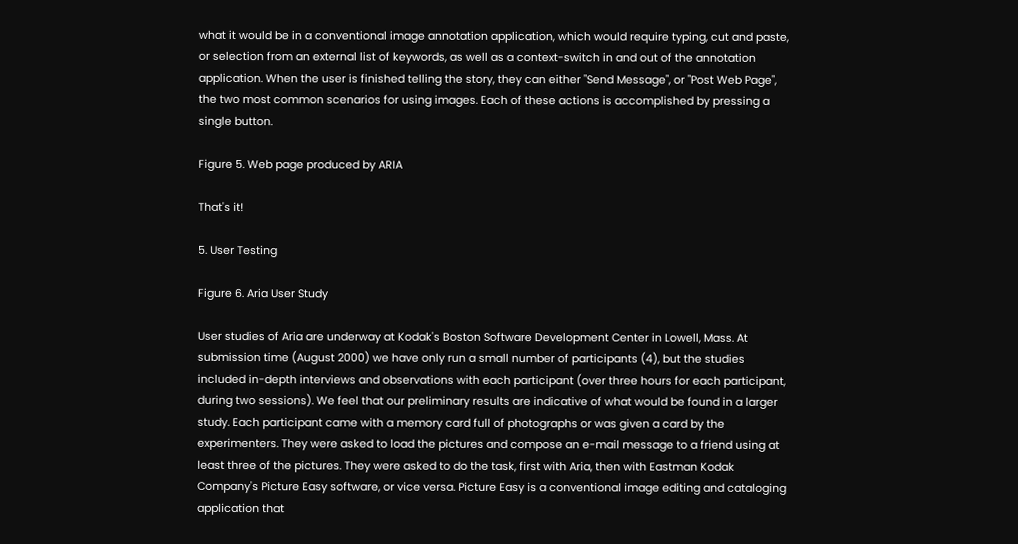what it would be in a conventional image annotation application, which would require typing, cut and paste, or selection from an external list of keywords, as well as a context-switch in and out of the annotation application. When the user is finished telling the story, they can either "Send Message", or "Post Web Page", the two most common scenarios for using images. Each of these actions is accomplished by pressing a single button.

Figure 5. Web page produced by ARIA

That's it!

5. User Testing

Figure 6. Aria User Study

User studies of Aria are underway at Kodak's Boston Software Development Center in Lowell, Mass. At submission time (August 2000) we have only run a small number of participants (4), but the studies included in-depth interviews and observations with each participant (over three hours for each participant, during two sessions). We feel that our preliminary results are indicative of what would be found in a larger study. Each participant came with a memory card full of photographs or was given a card by the experimenters. They were asked to load the pictures and compose an e-mail message to a friend using at least three of the pictures. They were asked to do the task, first with Aria, then with Eastman Kodak Company's Picture Easy software, or vice versa. Picture Easy is a conventional image editing and cataloging application that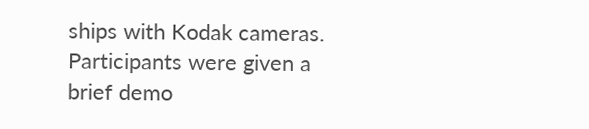ships with Kodak cameras. Participants were given a brief demo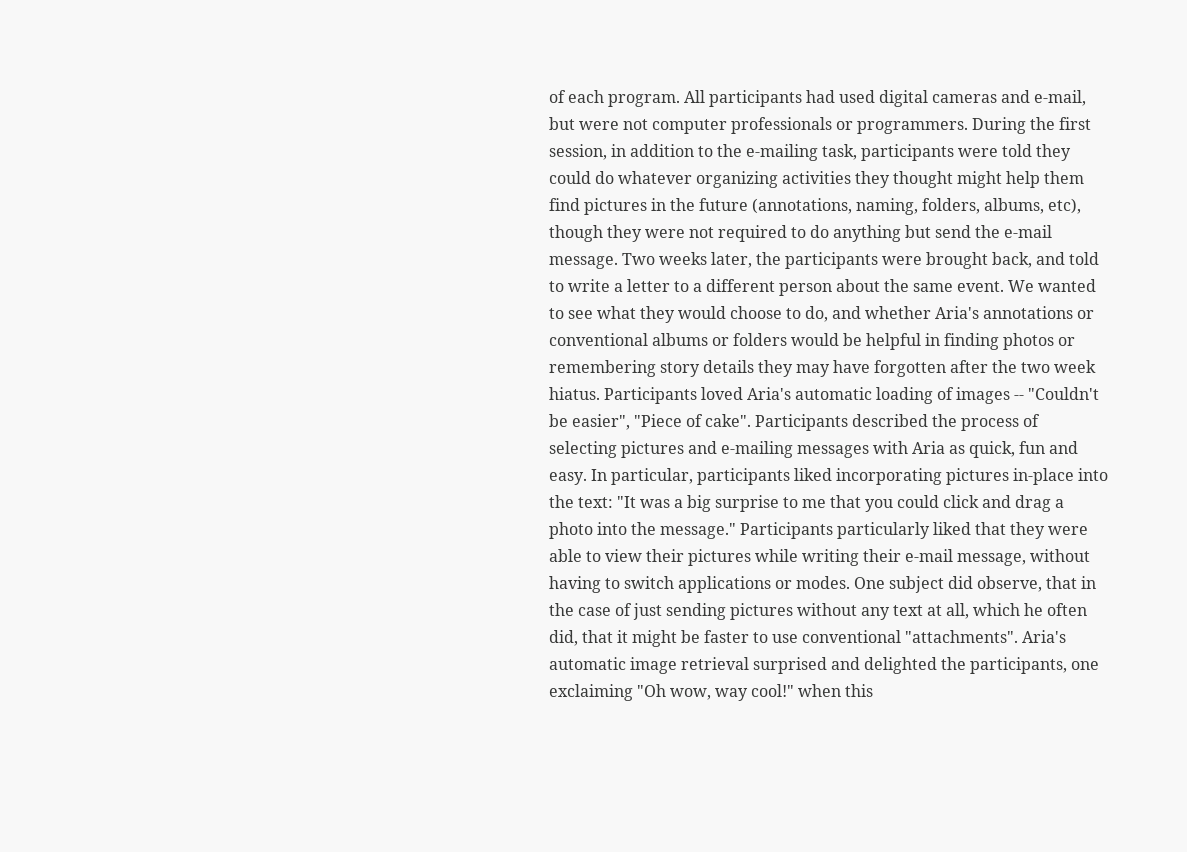of each program. All participants had used digital cameras and e-mail, but were not computer professionals or programmers. During the first session, in addition to the e-mailing task, participants were told they could do whatever organizing activities they thought might help them find pictures in the future (annotations, naming, folders, albums, etc), though they were not required to do anything but send the e-mail message. Two weeks later, the participants were brought back, and told to write a letter to a different person about the same event. We wanted to see what they would choose to do, and whether Aria's annotations or conventional albums or folders would be helpful in finding photos or remembering story details they may have forgotten after the two week hiatus. Participants loved Aria's automatic loading of images -- "Couldn't be easier", "Piece of cake". Participants described the process of selecting pictures and e-mailing messages with Aria as quick, fun and easy. In particular, participants liked incorporating pictures in-place into the text: "It was a big surprise to me that you could click and drag a photo into the message." Participants particularly liked that they were able to view their pictures while writing their e-mail message, without having to switch applications or modes. One subject did observe, that in the case of just sending pictures without any text at all, which he often did, that it might be faster to use conventional "attachments". Aria's automatic image retrieval surprised and delighted the participants, one exclaiming "Oh wow, way cool!" when this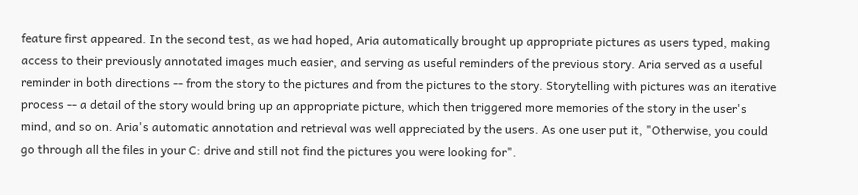feature first appeared. In the second test, as we had hoped, Aria automatically brought up appropriate pictures as users typed, making access to their previously annotated images much easier, and serving as useful reminders of the previous story. Aria served as a useful reminder in both directions -- from the story to the pictures and from the pictures to the story. Storytelling with pictures was an iterative process -- a detail of the story would bring up an appropriate picture, which then triggered more memories of the story in the user's mind, and so on. Aria's automatic annotation and retrieval was well appreciated by the users. As one user put it, "Otherwise, you could go through all the files in your C: drive and still not find the pictures you were looking for".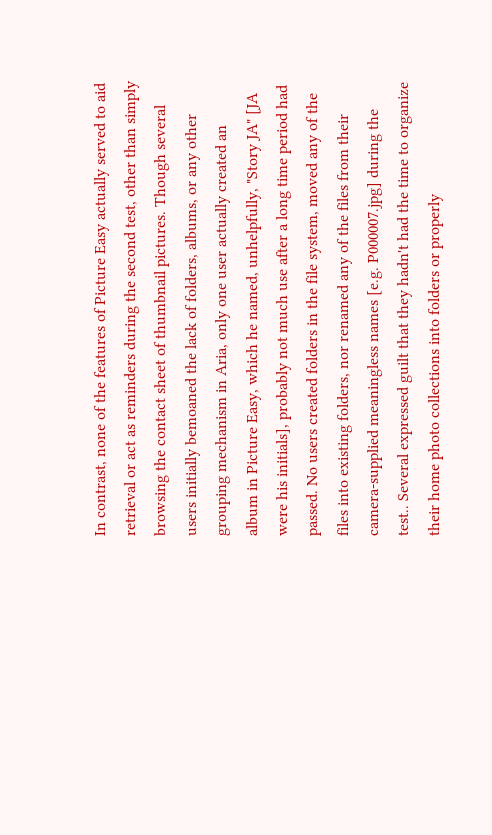In contrast, none of the features of Picture Easy actually served to aid retrieval or act as reminders during the second test, other than simply browsing the contact sheet of thumbnail pictures. Though several users initially bemoaned the lack of folders, albums, or any other grouping mechanism in Aria, only one user actually created an album in Picture Easy, which he named, unhelpfully, "Story JA" [JA were his initials], probably not much use after a long time period had passed. No users created folders in the file system, moved any of the files into existing folders, nor renamed any of the files from their camera-supplied meaningless names [e.g. P000007.jpg] during the test.. Several expressed guilt that they hadn't had the time to organize their home photo collections into folders or properly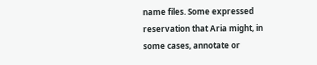name files. Some expressed reservation that Aria might, in some cases, annotate or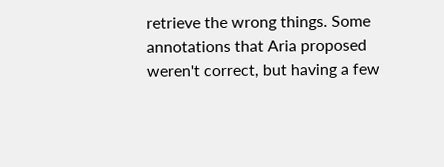retrieve the wrong things. Some annotations that Aria proposed weren't correct, but having a few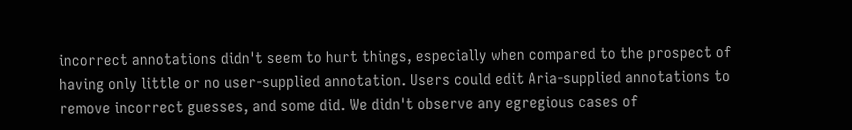incorrect annotations didn't seem to hurt things, especially when compared to the prospect of having only little or no user-supplied annotation. Users could edit Aria-supplied annotations to remove incorrect guesses, and some did. We didn't observe any egregious cases of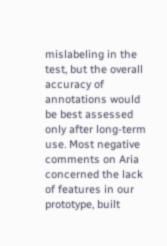mislabeling in the test, but the overall accuracy of annotations would be best assessed only after long-term use. Most negative comments on Aria concerned the lack of features in our prototype, built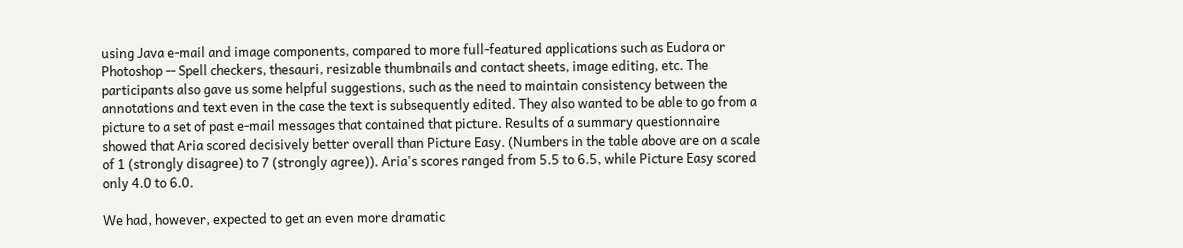using Java e-mail and image components, compared to more full-featured applications such as Eudora or Photoshop -- Spell checkers, thesauri, resizable thumbnails and contact sheets, image editing, etc. The participants also gave us some helpful suggestions, such as the need to maintain consistency between the annotations and text even in the case the text is subsequently edited. They also wanted to be able to go from a picture to a set of past e-mail messages that contained that picture. Results of a summary questionnaire showed that Aria scored decisively better overall than Picture Easy. (Numbers in the table above are on a scale of 1 (strongly disagree) to 7 (strongly agree)). Aria's scores ranged from 5.5 to 6.5, while Picture Easy scored only 4.0 to 6.0.

We had, however, expected to get an even more dramatic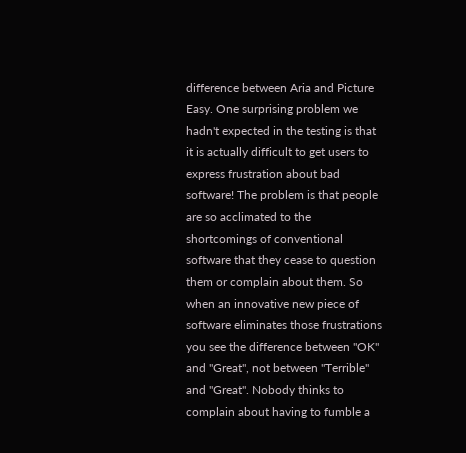difference between Aria and Picture Easy. One surprising problem we hadn't expected in the testing is that it is actually difficult to get users to express frustration about bad software! The problem is that people are so acclimated to the shortcomings of conventional software that they cease to question them or complain about them. So when an innovative new piece of software eliminates those frustrations you see the difference between "OK" and "Great", not between "Terrible" and "Great". Nobody thinks to complain about having to fumble a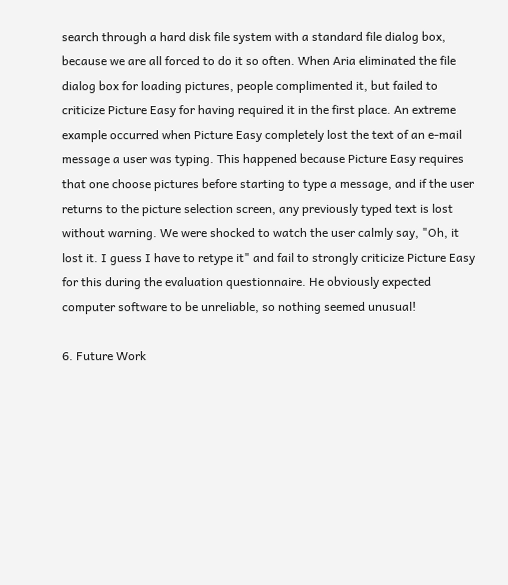search through a hard disk file system with a standard file dialog box, because we are all forced to do it so often. When Aria eliminated the file dialog box for loading pictures, people complimented it, but failed to criticize Picture Easy for having required it in the first place. An extreme example occurred when Picture Easy completely lost the text of an e-mail message a user was typing. This happened because Picture Easy requires that one choose pictures before starting to type a message, and if the user returns to the picture selection screen, any previously typed text is lost without warning. We were shocked to watch the user calmly say, "Oh, it lost it. I guess I have to retype it" and fail to strongly criticize Picture Easy for this during the evaluation questionnaire. He obviously expected computer software to be unreliable, so nothing seemed unusual!

6. Future Work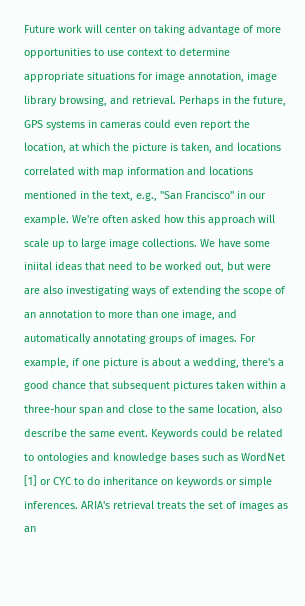Future work will center on taking advantage of more opportunities to use context to determine appropriate situations for image annotation, image library browsing, and retrieval. Perhaps in the future, GPS systems in cameras could even report the location, at which the picture is taken, and locations correlated with map information and locations mentioned in the text, e.g., "San Francisco" in our example. We're often asked how this approach will scale up to large image collections. We have some iniital ideas that need to be worked out, but were are also investigating ways of extending the scope of an annotation to more than one image, and automatically annotating groups of images. For example, if one picture is about a wedding, there's a good chance that subsequent pictures taken within a three-hour span and close to the same location, also describe the same event. Keywords could be related to ontologies and knowledge bases such as WordNet [1] or CYC to do inheritance on keywords or simple inferences. ARIA's retrieval treats the set of images as an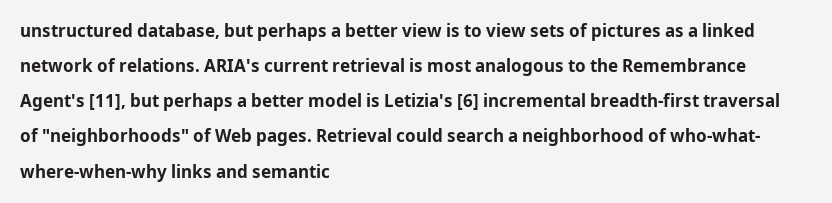unstructured database, but perhaps a better view is to view sets of pictures as a linked network of relations. ARIA's current retrieval is most analogous to the Remembrance Agent's [11], but perhaps a better model is Letizia's [6] incremental breadth-first traversal of "neighborhoods" of Web pages. Retrieval could search a neighborhood of who-what-where-when-why links and semantic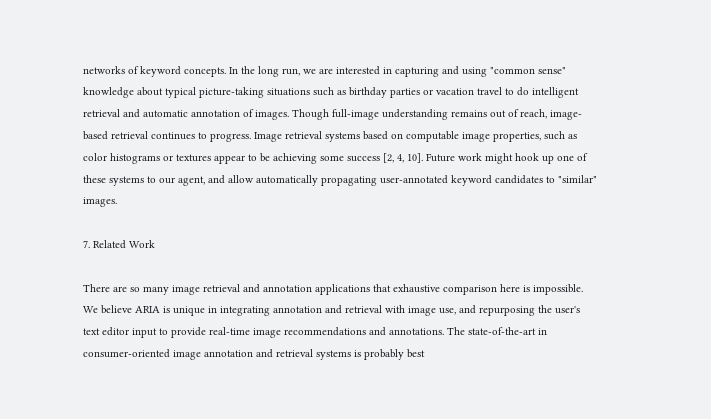networks of keyword concepts. In the long run, we are interested in capturing and using "common sense" knowledge about typical picture-taking situations such as birthday parties or vacation travel to do intelligent retrieval and automatic annotation of images. Though full-image understanding remains out of reach, image-based retrieval continues to progress. Image retrieval systems based on computable image properties, such as color histograms or textures appear to be achieving some success [2, 4, 10]. Future work might hook up one of these systems to our agent, and allow automatically propagating user-annotated keyword candidates to "similar" images.

7. Related Work

There are so many image retrieval and annotation applications that exhaustive comparison here is impossible. We believe ARIA is unique in integrating annotation and retrieval with image use, and repurposing the user's text editor input to provide real-time image recommendations and annotations. The state-of-the-art in consumer-oriented image annotation and retrieval systems is probably best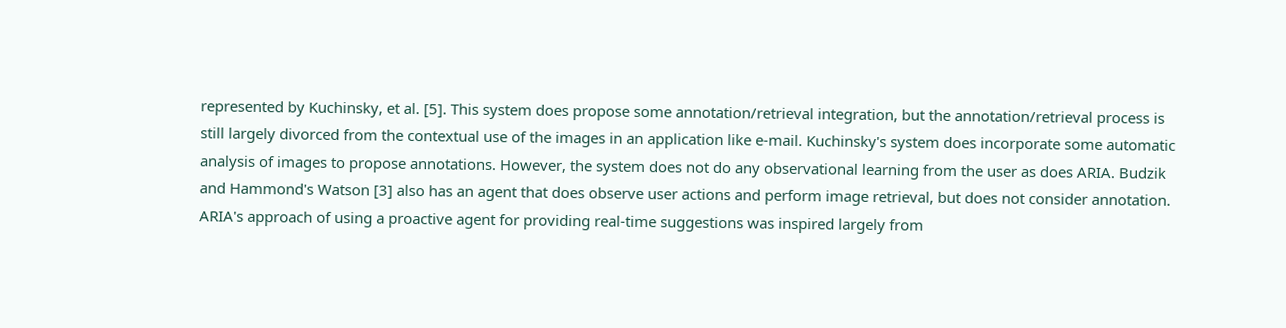represented by Kuchinsky, et al. [5]. This system does propose some annotation/retrieval integration, but the annotation/retrieval process is still largely divorced from the contextual use of the images in an application like e-mail. Kuchinsky's system does incorporate some automatic analysis of images to propose annotations. However, the system does not do any observational learning from the user as does ARIA. Budzik and Hammond's Watson [3] also has an agent that does observe user actions and perform image retrieval, but does not consider annotation. ARIA's approach of using a proactive agent for providing real-time suggestions was inspired largely from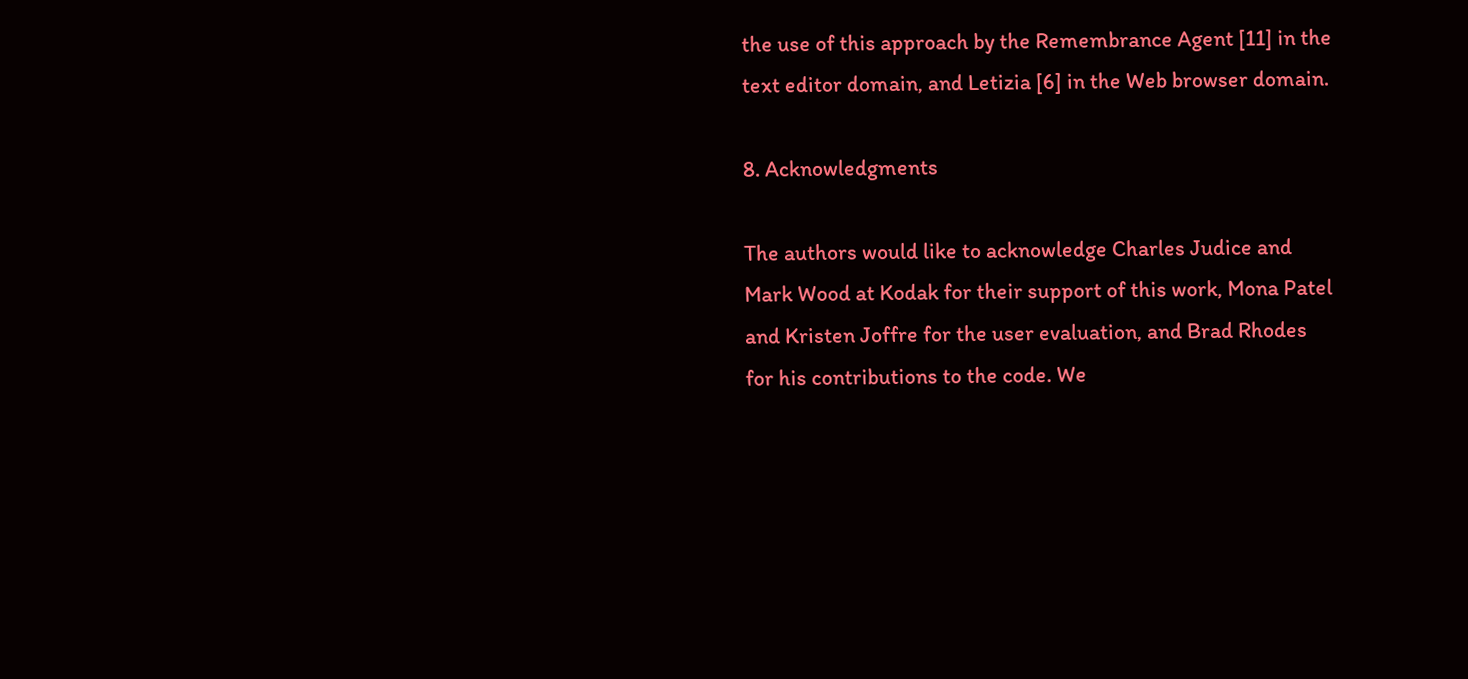the use of this approach by the Remembrance Agent [11] in the text editor domain, and Letizia [6] in the Web browser domain.

8. Acknowledgments

The authors would like to acknowledge Charles Judice and Mark Wood at Kodak for their support of this work, Mona Patel and Kristen Joffre for the user evaluation, and Brad Rhodes for his contributions to the code. We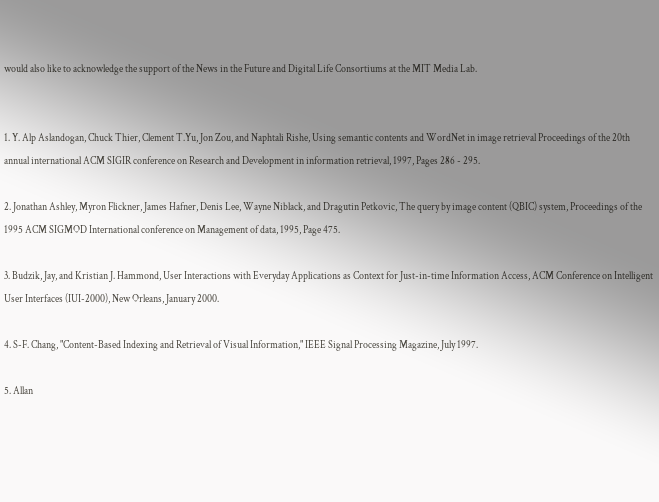would also like to acknowledge the support of the News in the Future and Digital Life Consortiums at the MIT Media Lab.


1. Y. Alp Aslandogan, Chuck Thier, Clement T.Yu, Jon Zou, and Naphtali Rishe, Using semantic contents and WordNet in image retrieval Proceedings of the 20th annual international ACM SIGIR conference on Research and Development in information retrieval, 1997, Pages 286 - 295.

2. Jonathan Ashley, Myron Flickner, James Hafner, Denis Lee, Wayne Niblack, and Dragutin Petkovic, The query by image content (QBIC) system, Proceedings of the 1995 ACM SIGMOD International conference on Management of data, 1995, Page 475.

3. Budzik, Jay, and Kristian J. Hammond, User Interactions with Everyday Applications as Context for Just-in-time Information Access, ACM Conference on Intelligent User Interfaces (IUI-2000), New Orleans, January 2000.

4. S-F. Chang, "Content-Based Indexing and Retrieval of Visual Information," IEEE Signal Processing Magazine, July 1997.

5. Allan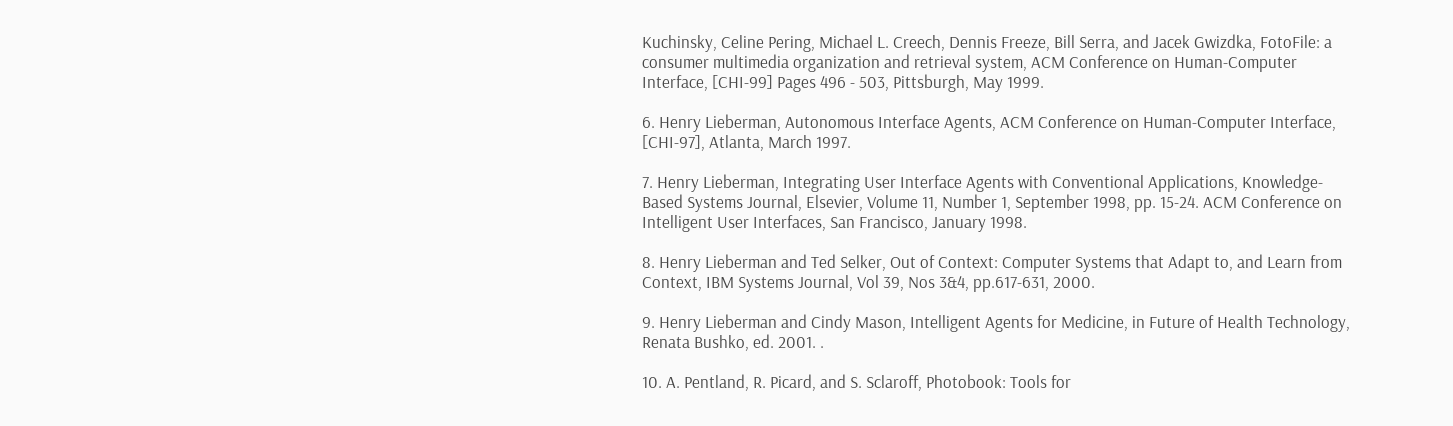Kuchinsky, Celine Pering, Michael L. Creech, Dennis Freeze, Bill Serra, and Jacek Gwizdka, FotoFile: a consumer multimedia organization and retrieval system, ACM Conference on Human-Computer Interface, [CHI-99] Pages 496 - 503, Pittsburgh, May 1999.

6. Henry Lieberman, Autonomous Interface Agents, ACM Conference on Human-Computer Interface, [CHI-97], Atlanta, March 1997.

7. Henry Lieberman, Integrating User Interface Agents with Conventional Applications, Knowledge-Based Systems Journal, Elsevier, Volume 11, Number 1, September 1998, pp. 15-24. ACM Conference on Intelligent User Interfaces, San Francisco, January 1998.

8. Henry Lieberman and Ted Selker, Out of Context: Computer Systems that Adapt to, and Learn from Context, IBM Systems Journal, Vol 39, Nos 3&4, pp.617-631, 2000.

9. Henry Lieberman and Cindy Mason, Intelligent Agents for Medicine, in Future of Health Technology, Renata Bushko, ed. 2001. .

10. A. Pentland, R. Picard, and S. Sclaroff, Photobook: Tools for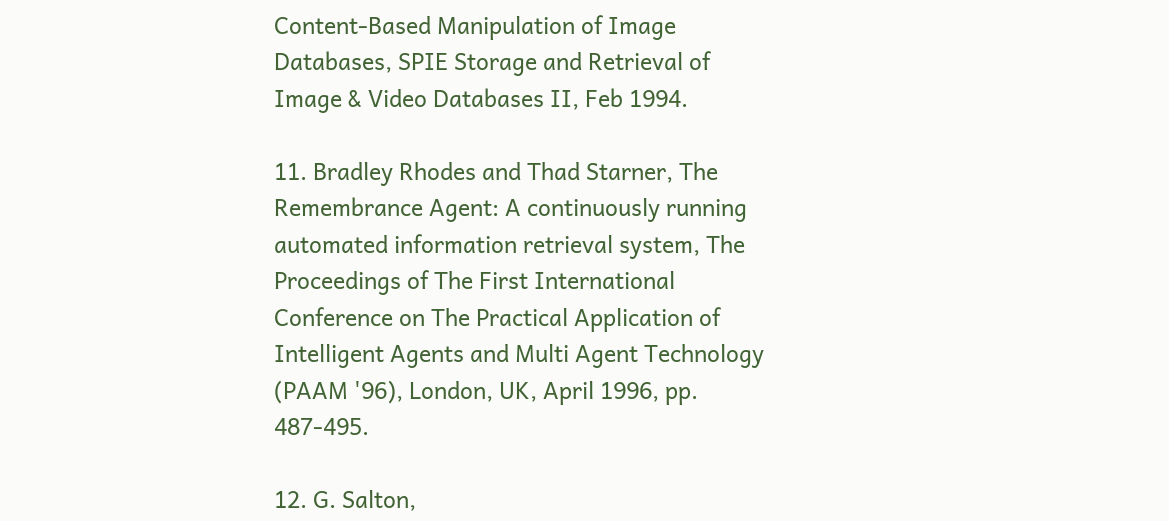Content-Based Manipulation of Image Databases, SPIE Storage and Retrieval of Image & Video Databases II, Feb 1994.

11. Bradley Rhodes and Thad Starner, The Remembrance Agent: A continuously running automated information retrieval system, The Proceedings of The First International Conference on The Practical Application of Intelligent Agents and Multi Agent Technology (PAAM '96), London, UK, April 1996, pp. 487-495.

12. G. Salton,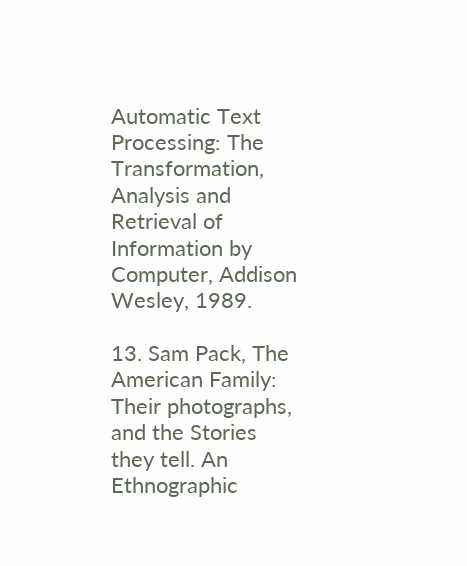Automatic Text Processing: The Transformation, Analysis and Retrieval of Information by Computer, Addison Wesley, 1989.

13. Sam Pack, The American Family: Their photographs, and the Stories they tell. An Ethnographic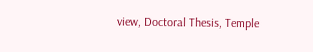view, Doctoral Thesis, Temple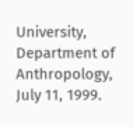University, Department of Anthropology, July 11, 1999.